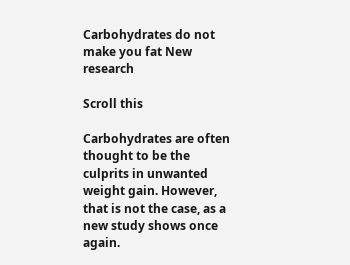Carbohydrates do not make you fat New research

Scroll this

Carbohydrates are often thought to be the culprits in unwanted weight gain. However, that is not the case, as a new study shows once again.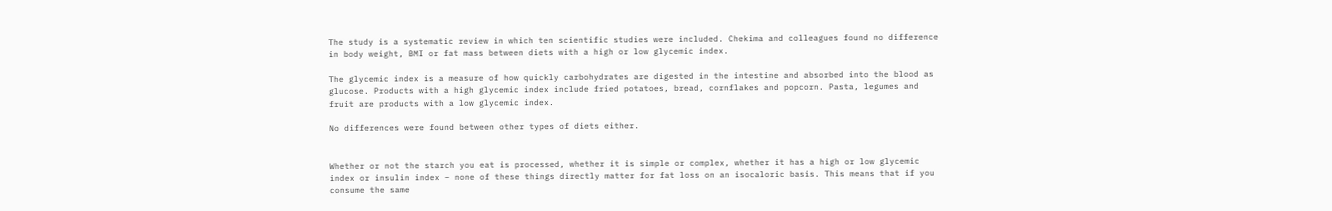The study is a systematic review in which ten scientific studies were included. Chekima and colleagues found no difference in body weight, BMI or fat mass between diets with a high or low glycemic index.

The glycemic index is a measure of how quickly carbohydrates are digested in the intestine and absorbed into the blood as glucose. Products with a high glycemic index include fried potatoes, bread, cornflakes and popcorn. Pasta, legumes and fruit are products with a low glycemic index.

No differences were found between other types of diets either.


Whether or not the starch you eat is processed, whether it is simple or complex, whether it has a high or low glycemic index or insulin index – none of these things directly matter for fat loss on an isocaloric basis. This means that if you consume the same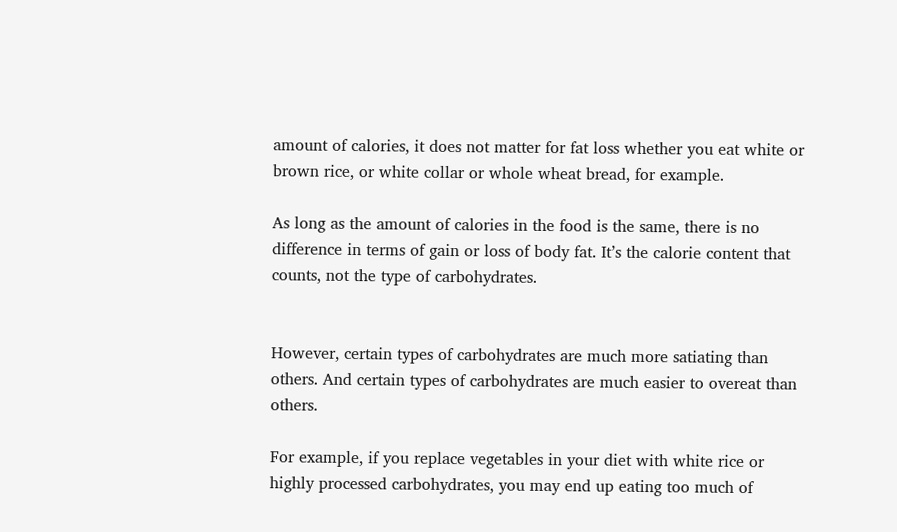amount of calories, it does not matter for fat loss whether you eat white or brown rice, or white collar or whole wheat bread, for example.

As long as the amount of calories in the food is the same, there is no difference in terms of gain or loss of body fat. It’s the calorie content that counts, not the type of carbohydrates.


However, certain types of carbohydrates are much more satiating than others. And certain types of carbohydrates are much easier to overeat than others.

For example, if you replace vegetables in your diet with white rice or highly processed carbohydrates, you may end up eating too much of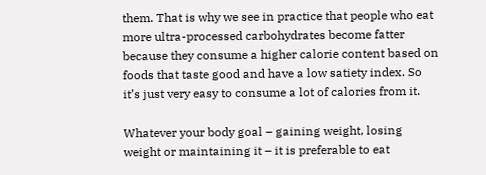them. That is why we see in practice that people who eat more ultra-processed carbohydrates become fatter because they consume a higher calorie content based on foods that taste good and have a low satiety index. So it’s just very easy to consume a lot of calories from it.

Whatever your body goal – gaining weight, losing weight or maintaining it – it is preferable to eat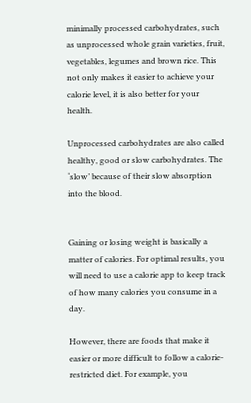minimally processed carbohydrates, such as unprocessed whole grain varieties, fruit, vegetables, legumes and brown rice. This not only makes it easier to achieve your calorie level, it is also better for your health.

Unprocessed carbohydrates are also called healthy, good or slow carbohydrates. The ‘slow’ because of their slow absorption into the blood.


Gaining or losing weight is basically a matter of calories. For optimal results, you will need to use a calorie app to keep track of how many calories you consume in a day.

However, there are foods that make it easier or more difficult to follow a calorie-restricted diet. For example, you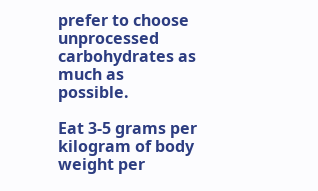prefer to choose unprocessed carbohydrates as much as possible.

Eat 3-5 grams per kilogram of body weight per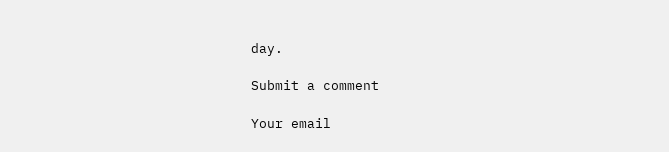day.

Submit a comment

Your email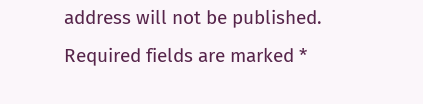address will not be published. Required fields are marked *